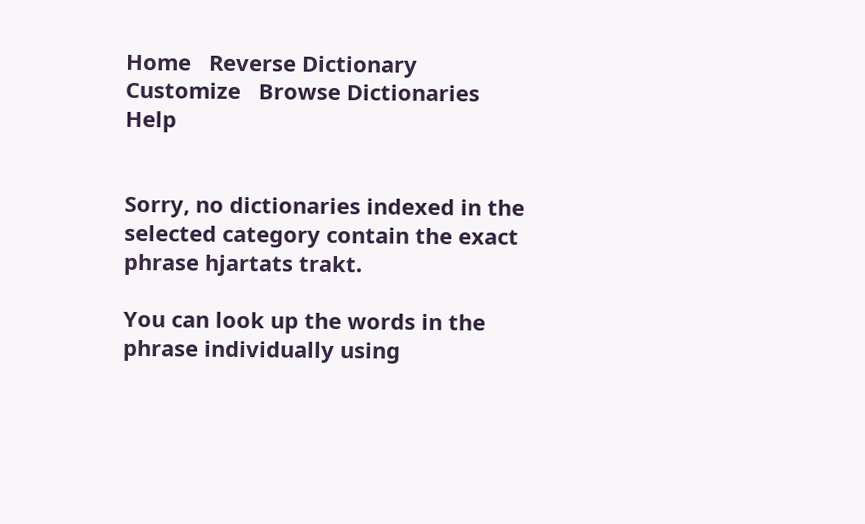Home   Reverse Dictionary   Customize   Browse Dictionaries    Help


Sorry, no dictionaries indexed in the selected category contain the exact phrase hjartats trakt.

You can look up the words in the phrase individually using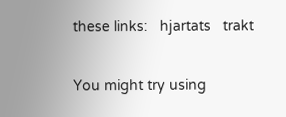these links:   hjartats   trakt

You might try using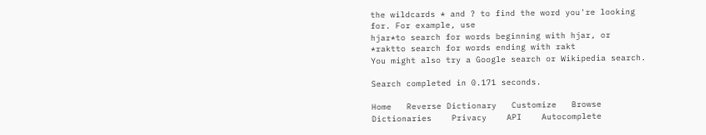the wildcards * and ? to find the word you're looking for. For example, use
hjar*to search for words beginning with hjar, or
*raktto search for words ending with rakt
You might also try a Google search or Wikipedia search.

Search completed in 0.171 seconds.

Home   Reverse Dictionary   Customize   Browse Dictionaries    Privacy    API    Autocomplete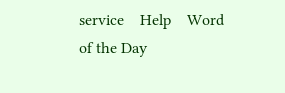service    Help    Word of the Day